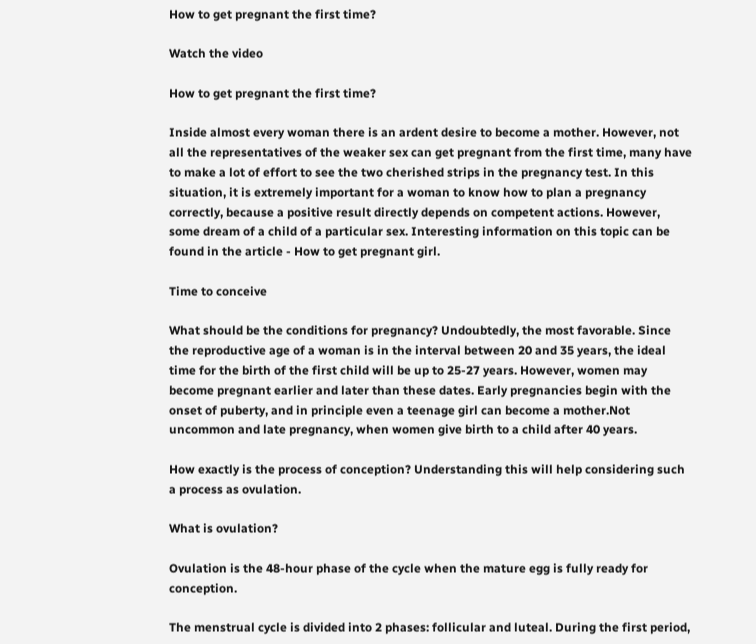How to get pregnant the first time?

Watch the video

How to get pregnant the first time?

Inside almost every woman there is an ardent desire to become a mother. However, not all the representatives of the weaker sex can get pregnant from the first time, many have to make a lot of effort to see the two cherished strips in the pregnancy test. In this situation, it is extremely important for a woman to know how to plan a pregnancy correctly, because a positive result directly depends on competent actions. However, some dream of a child of a particular sex. Interesting information on this topic can be found in the article - How to get pregnant girl.

Time to conceive

What should be the conditions for pregnancy? Undoubtedly, the most favorable. Since the reproductive age of a woman is in the interval between 20 and 35 years, the ideal time for the birth of the first child will be up to 25-27 years. However, women may become pregnant earlier and later than these dates. Early pregnancies begin with the onset of puberty, and in principle even a teenage girl can become a mother.Not uncommon and late pregnancy, when women give birth to a child after 40 years.

How exactly is the process of conception? Understanding this will help considering such a process as ovulation.

What is ovulation?

Ovulation is the 48-hour phase of the cycle when the mature egg is fully ready for conception.

The menstrual cycle is divided into 2 phases: follicular and luteal. During the first period,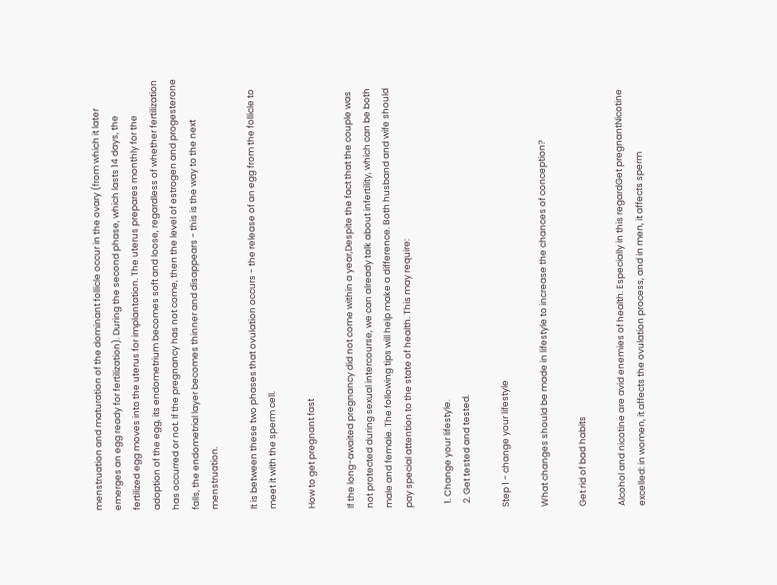menstruation and maturation of the dominant follicle occur in the ovary (from which it later emerges an egg ready for fertilization). During the second phase, which lasts 14 days, the fertilized egg moves into the uterus for implantation. The uterus prepares monthly for the adoption of the egg, its endometrium becomes soft and loose, regardless of whether fertilization has occurred or not. If the pregnancy has not come, then the level of estrogen and progesterone falls, the endometrial layer becomes thinner and disappears - this is the way to the next menstruation.

It is between these two phases that ovulation occurs - the release of an egg from the follicle to meet it with the sperm cell.

How to get pregnant fast

If the long-awaited pregnancy did not come within a year,Despite the fact that the couple was not protected during sexual intercourse, we can already talk about infertility, which can be both male and female. The following tips will help make a difference. Both husband and wife should pay special attention to the state of health. This may require:

  1. Change your lifestyle.
  2. Get tested and tested.

Step 1 - change your lifestyle

What changes should be made in lifestyle to increase the chances of conception?

Get rid of bad habits

Alcohol and nicotine are avid enemies of health. Especially in this regardGet pregnantNicotine excelled: in women, it affects the ovulation process, and in men, it affects sperm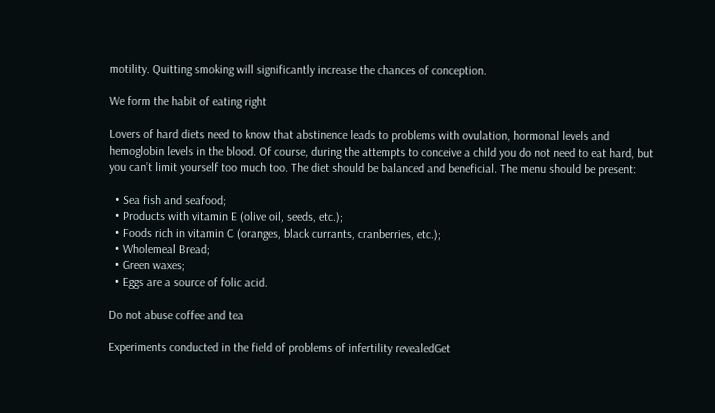motility. Quitting smoking will significantly increase the chances of conception.

We form the habit of eating right

Lovers of hard diets need to know that abstinence leads to problems with ovulation, hormonal levels and hemoglobin levels in the blood. Of course, during the attempts to conceive a child you do not need to eat hard, but you can’t limit yourself too much too. The diet should be balanced and beneficial. The menu should be present:

  • Sea fish and seafood;
  • Products with vitamin E (olive oil, seeds, etc.);
  • Foods rich in vitamin C (oranges, black currants, cranberries, etc.);
  • Wholemeal Bread;
  • Green waxes;
  • Eggs are a source of folic acid.

Do not abuse coffee and tea

Experiments conducted in the field of problems of infertility revealedGet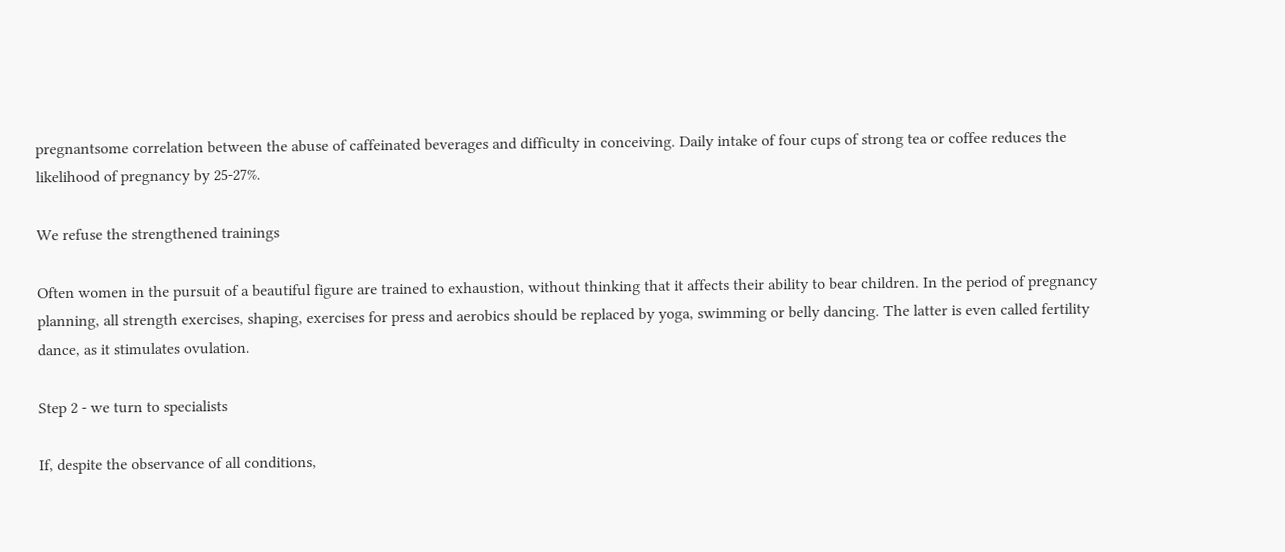pregnantsome correlation between the abuse of caffeinated beverages and difficulty in conceiving. Daily intake of four cups of strong tea or coffee reduces the likelihood of pregnancy by 25-27%.

We refuse the strengthened trainings

Often women in the pursuit of a beautiful figure are trained to exhaustion, without thinking that it affects their ability to bear children. In the period of pregnancy planning, all strength exercises, shaping, exercises for press and aerobics should be replaced by yoga, swimming or belly dancing. The latter is even called fertility dance, as it stimulates ovulation.

Step 2 - we turn to specialists

If, despite the observance of all conditions,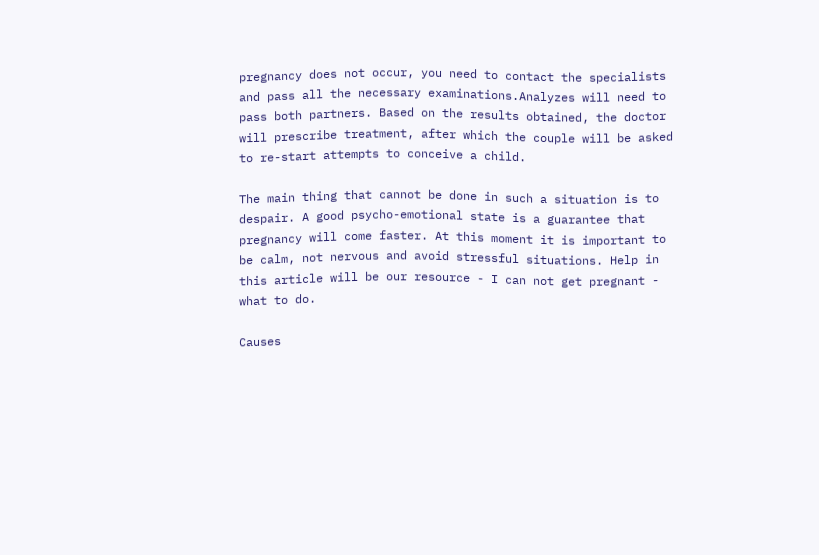pregnancy does not occur, you need to contact the specialists and pass all the necessary examinations.Analyzes will need to pass both partners. Based on the results obtained, the doctor will prescribe treatment, after which the couple will be asked to re-start attempts to conceive a child.

The main thing that cannot be done in such a situation is to despair. A good psycho-emotional state is a guarantee that pregnancy will come faster. At this moment it is important to be calm, not nervous and avoid stressful situations. Help in this article will be our resource - I can not get pregnant - what to do.

Causes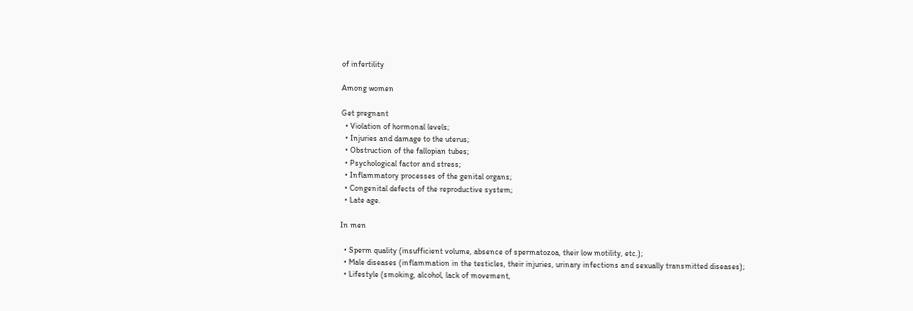of infertility

Among women

Get pregnant
  • Violation of hormonal levels;
  • Injuries and damage to the uterus;
  • Obstruction of the fallopian tubes;
  • Psychological factor and stress;
  • Inflammatory processes of the genital organs;
  • Congenital defects of the reproductive system;
  • Late age.

In men

  • Sperm quality (insufficient volume, absence of spermatozoa, their low motility, etc.);
  • Male diseases (inflammation in the testicles, their injuries, urinary infections and sexually transmitted diseases);
  • Lifestyle (smoking, alcohol, lack of movement,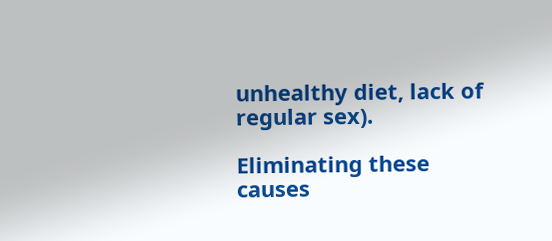unhealthy diet, lack of regular sex).

Eliminating these causes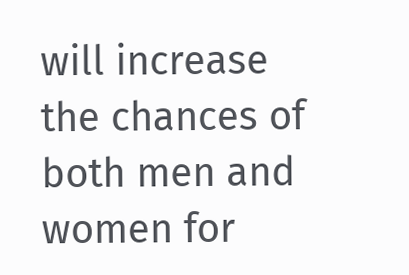will increase the chances of both men and women for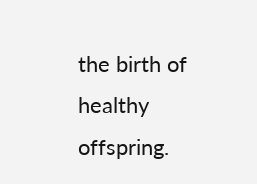the birth of healthy offspring.